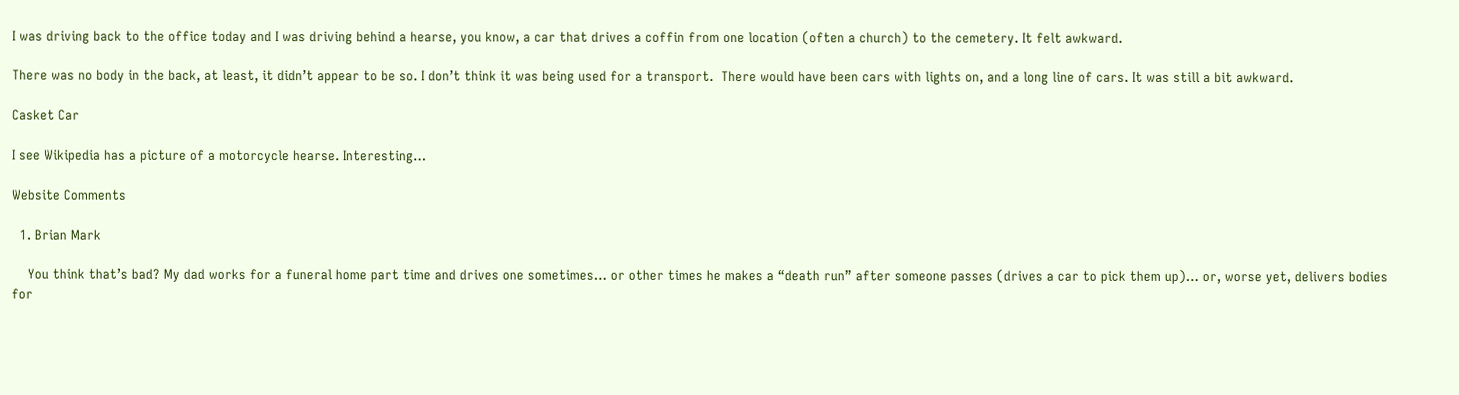I was driving back to the office today and I was driving behind a hearse, you know, a car that drives a coffin from one location (often a church) to the cemetery. It felt awkward.

There was no body in the back, at least, it didn’t appear to be so. I don’t think it was being used for a transport.  There would have been cars with lights on, and a long line of cars. It was still a bit awkward.

Casket Car

I see Wikipedia has a picture of a motorcycle hearse. Interesting…

Website Comments

  1. Brian Mark

    You think that’s bad? My dad works for a funeral home part time and drives one sometimes… or other times he makes a “death run” after someone passes (drives a car to pick them up)… or, worse yet, delivers bodies for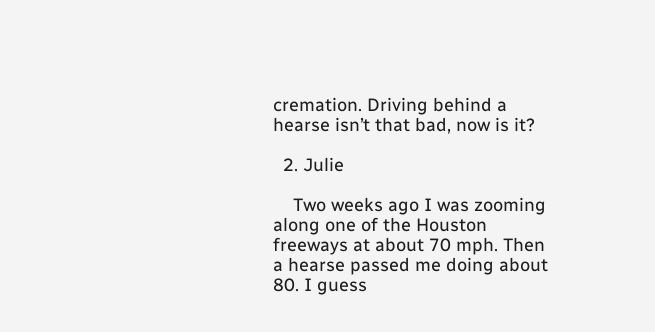cremation. Driving behind a hearse isn’t that bad, now is it?

  2. Julie

    Two weeks ago I was zooming along one of the Houston freeways at about 70 mph. Then a hearse passed me doing about 80. I guess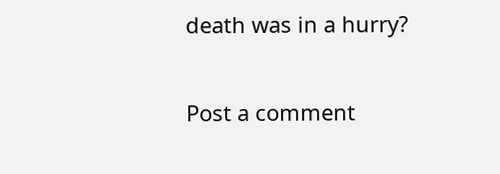death was in a hurry?

Post a comment